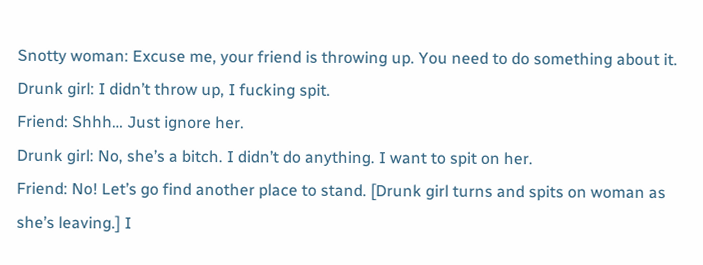Snotty woman: Excuse me, your friend is throwing up. You need to do something about it.
Drunk girl: I didn’t throw up, I fucking spit.
Friend: Shhh… Just ignore her.
Drunk girl: No, she’s a bitch. I didn’t do anything. I want to spit on her.
Friend: No! Let’s go find another place to stand. [Drunk girl turns and spits on woman as she’s leaving.] I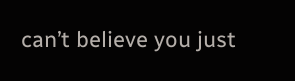can’t believe you just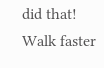did that! Walk faster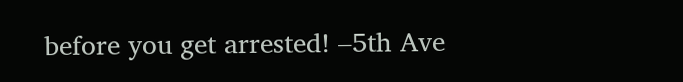before you get arrested! –5th Ave